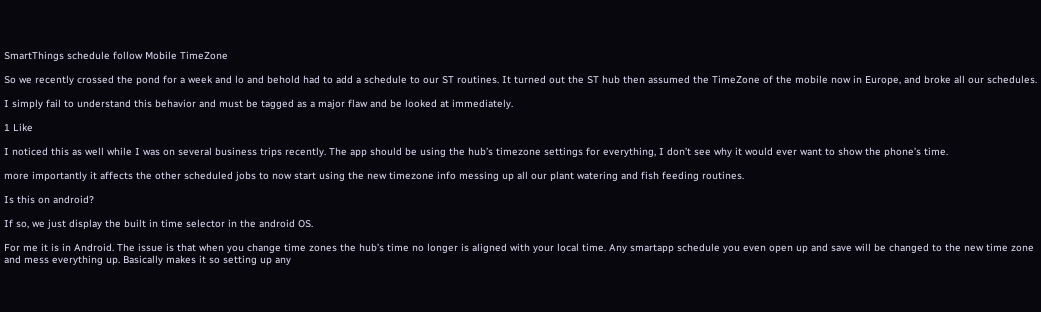SmartThings schedule follow Mobile TimeZone

So we recently crossed the pond for a week and lo and behold had to add a schedule to our ST routines. It turned out the ST hub then assumed the TimeZone of the mobile now in Europe, and broke all our schedules.

I simply fail to understand this behavior and must be tagged as a major flaw and be looked at immediately.

1 Like

I noticed this as well while I was on several business trips recently. The app should be using the hub’s timezone settings for everything, I don’t see why it would ever want to show the phone’s time.

more importantly it affects the other scheduled jobs to now start using the new timezone info messing up all our plant watering and fish feeding routines.

Is this on android?

If so, we just display the built in time selector in the android OS.

For me it is in Android. The issue is that when you change time zones the hub’s time no longer is aligned with your local time. Any smartapp schedule you even open up and save will be changed to the new time zone and mess everything up. Basically makes it so setting up any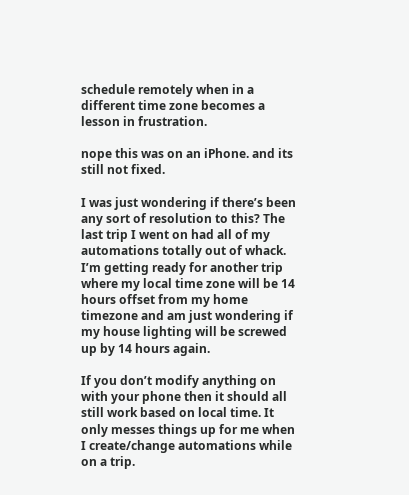schedule remotely when in a different time zone becomes a lesson in frustration.

nope this was on an iPhone. and its still not fixed.

I was just wondering if there’s been any sort of resolution to this? The last trip I went on had all of my automations totally out of whack. I’m getting ready for another trip where my local time zone will be 14 hours offset from my home timezone and am just wondering if my house lighting will be screwed up by 14 hours again.

If you don’t modify anything on with your phone then it should all still work based on local time. It only messes things up for me when I create/change automations while on a trip.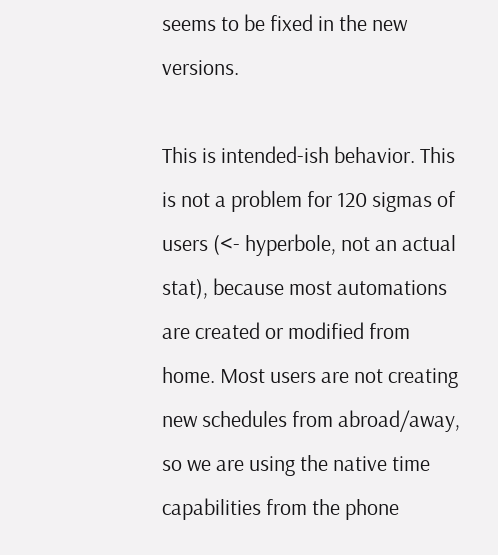seems to be fixed in the new versions.

This is intended-ish behavior. This is not a problem for 120 sigmas of users (<- hyperbole, not an actual stat), because most automations are created or modified from home. Most users are not creating new schedules from abroad/away, so we are using the native time capabilities from the phone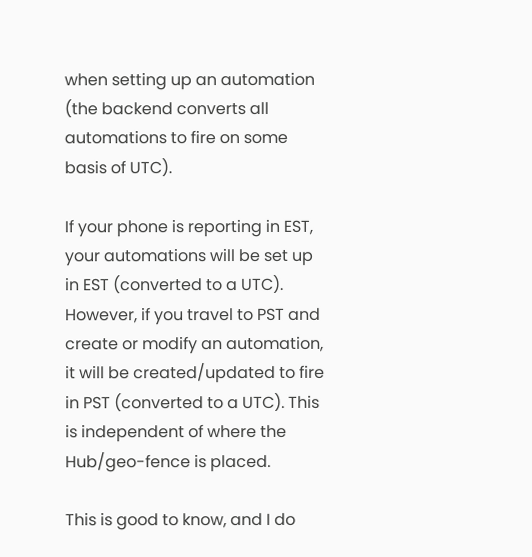when setting up an automation (the backend converts all automations to fire on some basis of UTC).

If your phone is reporting in EST, your automations will be set up in EST (converted to a UTC). However, if you travel to PST and create or modify an automation, it will be created/updated to fire in PST (converted to a UTC). This is independent of where the Hub/geo-fence is placed.

This is good to know, and I do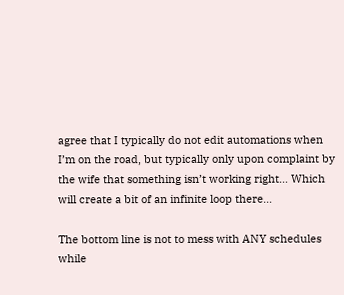agree that I typically do not edit automations when I’m on the road, but typically only upon complaint by the wife that something isn’t working right… Which will create a bit of an infinite loop there…

The bottom line is not to mess with ANY schedules while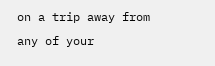on a trip away from any of your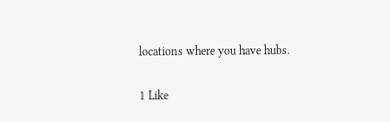locations where you have hubs.

1 Like